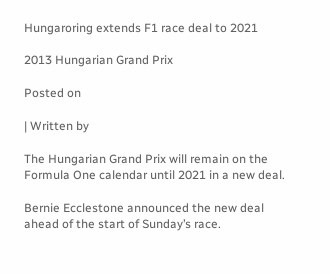Hungaroring extends F1 race deal to 2021

2013 Hungarian Grand Prix

Posted on

| Written by

The Hungarian Grand Prix will remain on the Formula One calendar until 2021 in a new deal.

Bernie Ecclestone announced the new deal ahead of the start of Sunday’s race.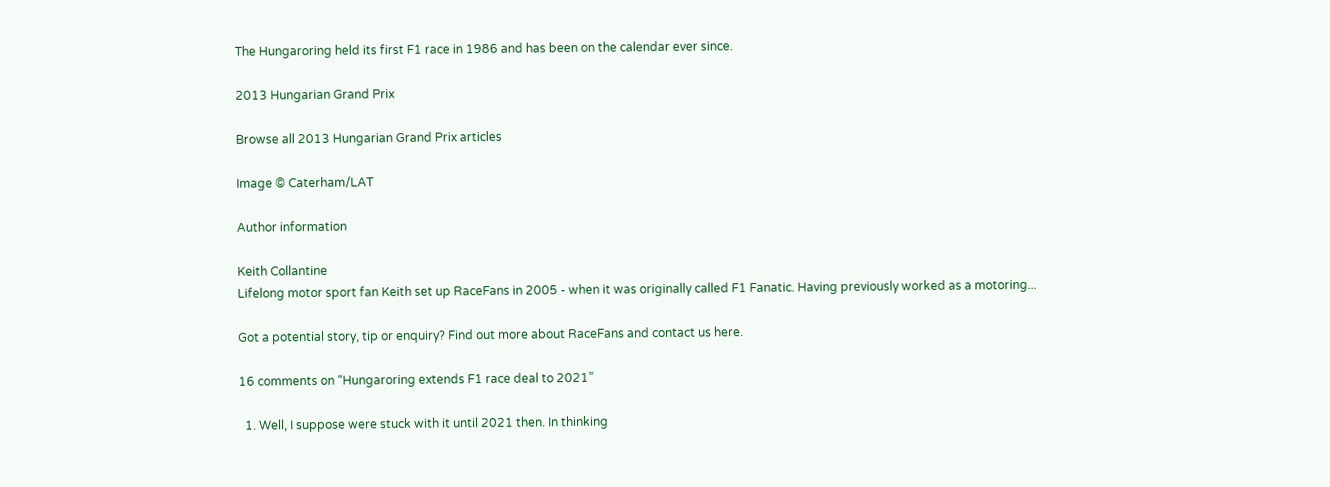The Hungaroring held its first F1 race in 1986 and has been on the calendar ever since.

2013 Hungarian Grand Prix

Browse all 2013 Hungarian Grand Prix articles

Image © Caterham/LAT

Author information

Keith Collantine
Lifelong motor sport fan Keith set up RaceFans in 2005 - when it was originally called F1 Fanatic. Having previously worked as a motoring...

Got a potential story, tip or enquiry? Find out more about RaceFans and contact us here.

16 comments on “Hungaroring extends F1 race deal to 2021”

  1. Well, I suppose were stuck with it until 2021 then. In thinking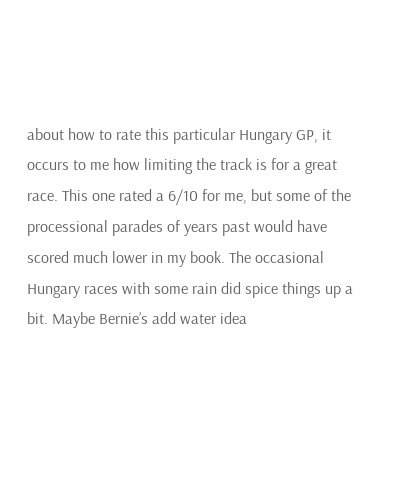about how to rate this particular Hungary GP, it occurs to me how limiting the track is for a great race. This one rated a 6/10 for me, but some of the processional parades of years past would have scored much lower in my book. The occasional Hungary races with some rain did spice things up a bit. Maybe Bernie’s add water idea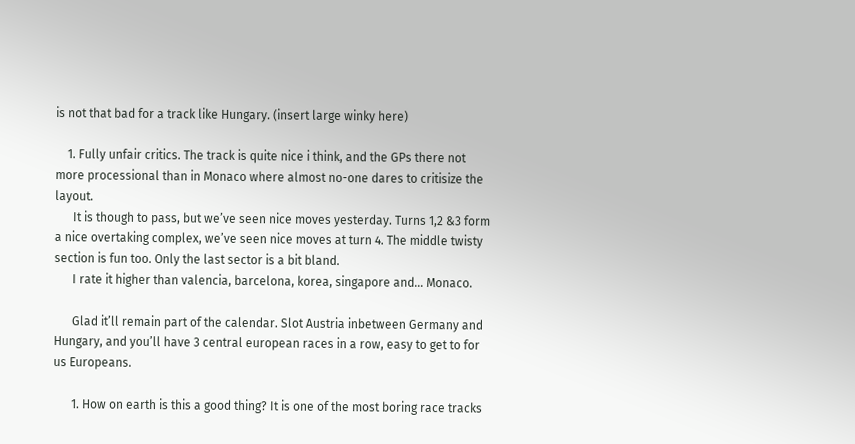is not that bad for a track like Hungary. (insert large winky here)

    1. Fully unfair critics. The track is quite nice i think, and the GPs there not more processional than in Monaco where almost no-one dares to critisize the layout.
      It is though to pass, but we’ve seen nice moves yesterday. Turns 1,2 &3 form a nice overtaking complex, we’ve seen nice moves at turn 4. The middle twisty section is fun too. Only the last sector is a bit bland.
      I rate it higher than valencia, barcelona, korea, singapore and… Monaco.

      Glad it’ll remain part of the calendar. Slot Austria inbetween Germany and Hungary, and you’ll have 3 central european races in a row, easy to get to for us Europeans.

      1. How on earth is this a good thing? It is one of the most boring race tracks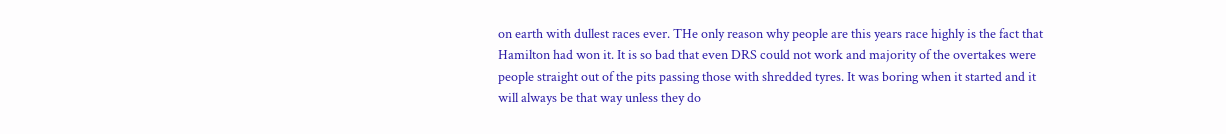on earth with dullest races ever. THe only reason why people are this years race highly is the fact that Hamilton had won it. It is so bad that even DRS could not work and majority of the overtakes were people straight out of the pits passing those with shredded tyres. It was boring when it started and it will always be that way unless they do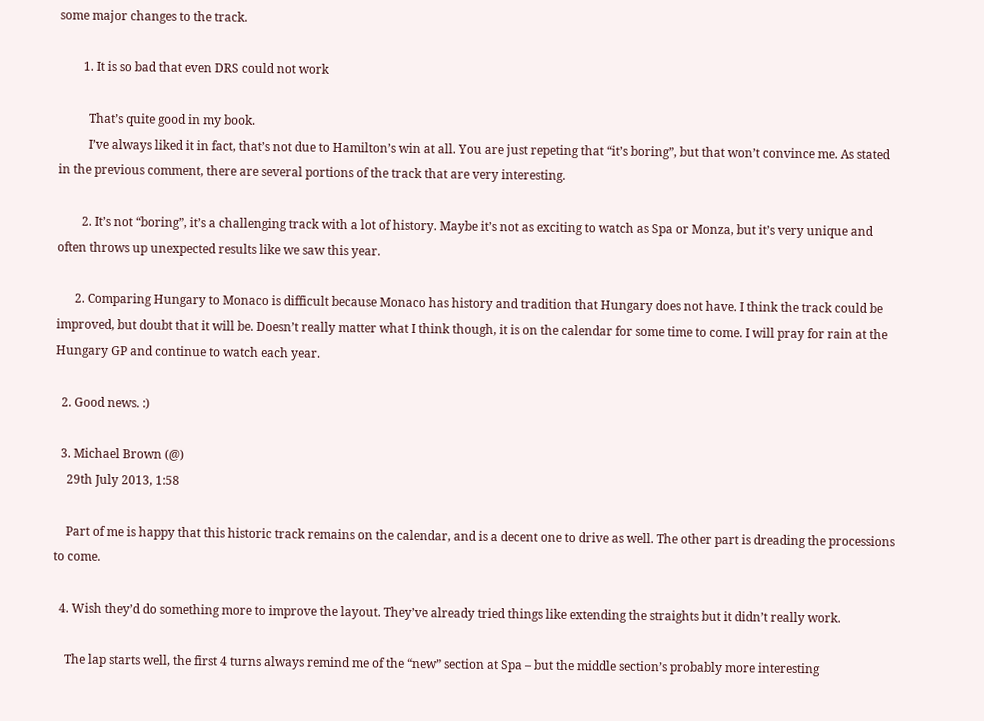some major changes to the track.

        1. It is so bad that even DRS could not work

          That’s quite good in my book.
          I’ve always liked it in fact, that’s not due to Hamilton’s win at all. You are just repeting that “it’s boring”, but that won’t convince me. As stated in the previous comment, there are several portions of the track that are very interesting.

        2. It’s not “boring”, it’s a challenging track with a lot of history. Maybe it’s not as exciting to watch as Spa or Monza, but it’s very unique and often throws up unexpected results like we saw this year.

      2. Comparing Hungary to Monaco is difficult because Monaco has history and tradition that Hungary does not have. I think the track could be improved, but doubt that it will be. Doesn’t really matter what I think though, it is on the calendar for some time to come. I will pray for rain at the Hungary GP and continue to watch each year.

  2. Good news. :)

  3. Michael Brown (@)
    29th July 2013, 1:58

    Part of me is happy that this historic track remains on the calendar, and is a decent one to drive as well. The other part is dreading the processions to come.

  4. Wish they’d do something more to improve the layout. They’ve already tried things like extending the straights but it didn’t really work.

    The lap starts well, the first 4 turns always remind me of the “new” section at Spa – but the middle section’s probably more interesting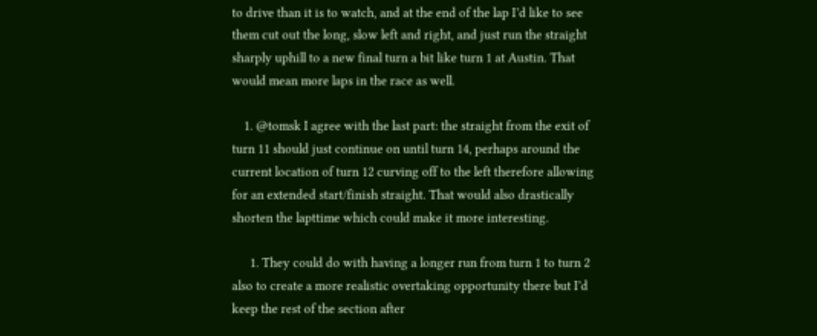to drive than it is to watch, and at the end of the lap I’d like to see them cut out the long, slow left and right, and just run the straight sharply uphill to a new final turn a bit like turn 1 at Austin. That would mean more laps in the race as well.

    1. @tomsk I agree with the last part: the straight from the exit of turn 11 should just continue on until turn 14, perhaps around the current location of turn 12 curving off to the left therefore allowing for an extended start/finish straight. That would also drastically shorten the lapttime which could make it more interesting.

      1. They could do with having a longer run from turn 1 to turn 2 also to create a more realistic overtaking opportunity there but I’d keep the rest of the section after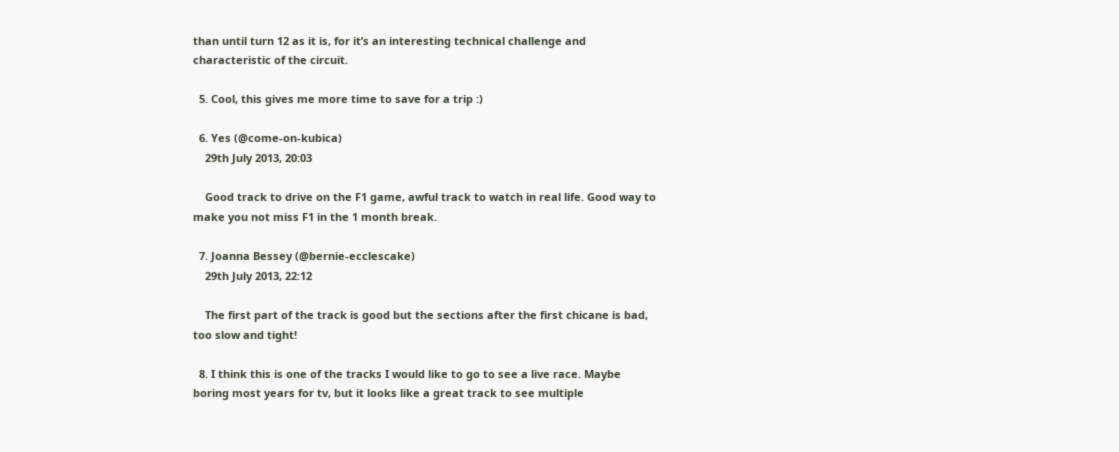than until turn 12 as it is, for it’s an interesting technical challenge and characteristic of the circuit.

  5. Cool, this gives me more time to save for a trip :)

  6. Yes (@come-on-kubica)
    29th July 2013, 20:03

    Good track to drive on the F1 game, awful track to watch in real life. Good way to make you not miss F1 in the 1 month break.

  7. Joanna Bessey (@bernie-ecclescake)
    29th July 2013, 22:12

    The first part of the track is good but the sections after the first chicane is bad, too slow and tight!

  8. I think this is one of the tracks I would like to go to see a live race. Maybe boring most years for tv, but it looks like a great track to see multiple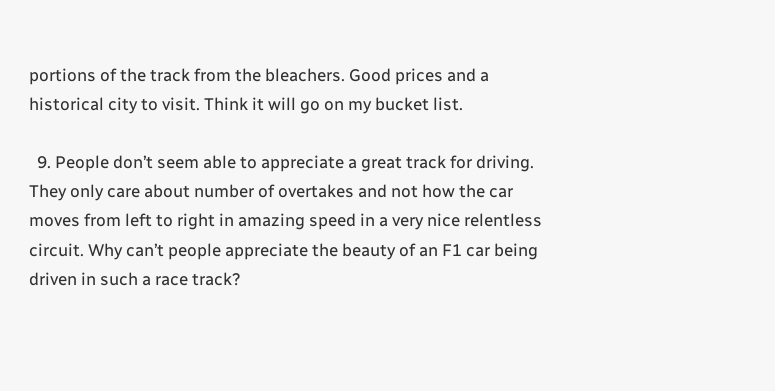portions of the track from the bleachers. Good prices and a historical city to visit. Think it will go on my bucket list.

  9. People don’t seem able to appreciate a great track for driving. They only care about number of overtakes and not how the car moves from left to right in amazing speed in a very nice relentless circuit. Why can’t people appreciate the beauty of an F1 car being driven in such a race track?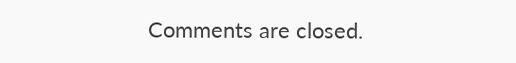Comments are closed.